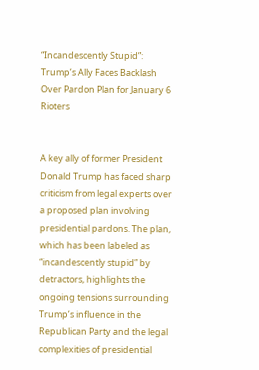“Incandescently Stupid”: Trump’s Ally Faces Backlash Over Pardon Plan for January 6 Rioters


A key ally of former President Donald Trump has faced sharp criticism from legal experts over a proposed plan involving presidential pardons. The plan, which has been labeled as “incandescently stupid” by detractors, highlights the ongoing tensions surrounding Trump’s influence in the Republican Party and the legal complexities of presidential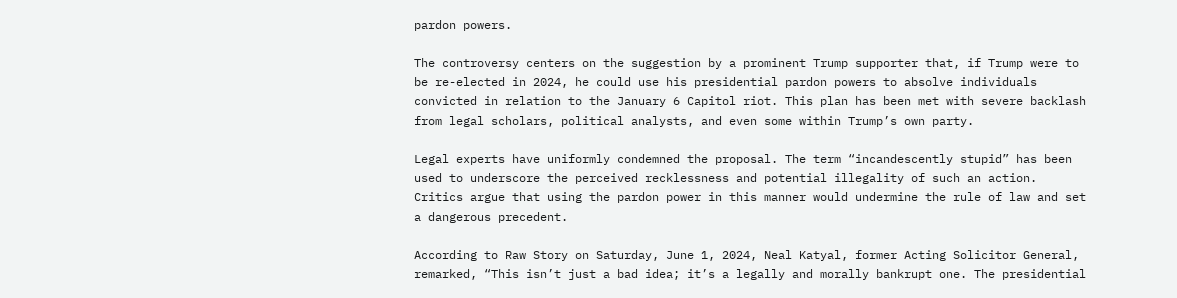pardon powers.

The controversy centers on the suggestion by a prominent Trump supporter that, if Trump were to be re-elected in 2024, he could use his presidential pardon powers to absolve individuals convicted in relation to the January 6 Capitol riot. This plan has been met with severe backlash from legal scholars, political analysts, and even some within Trump’s own party.

Legal experts have uniformly condemned the proposal. The term “incandescently stupid” has been used to underscore the perceived recklessness and potential illegality of such an action. Critics argue that using the pardon power in this manner would undermine the rule of law and set a dangerous precedent.

According to Raw Story on Saturday, June 1, 2024, Neal Katyal, former Acting Solicitor General, remarked, “This isn’t just a bad idea; it’s a legally and morally bankrupt one. The presidential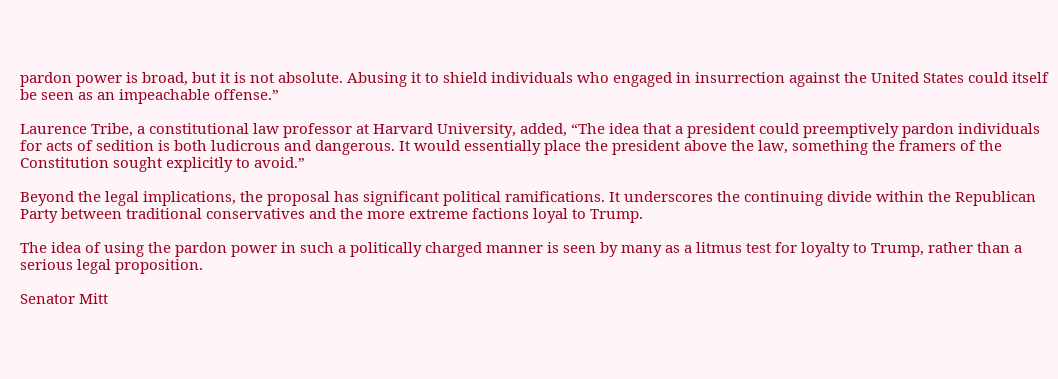pardon power is broad, but it is not absolute. Abusing it to shield individuals who engaged in insurrection against the United States could itself be seen as an impeachable offense.”

Laurence Tribe, a constitutional law professor at Harvard University, added, “The idea that a president could preemptively pardon individuals for acts of sedition is both ludicrous and dangerous. It would essentially place the president above the law, something the framers of the Constitution sought explicitly to avoid.”

Beyond the legal implications, the proposal has significant political ramifications. It underscores the continuing divide within the Republican Party between traditional conservatives and the more extreme factions loyal to Trump.

The idea of using the pardon power in such a politically charged manner is seen by many as a litmus test for loyalty to Trump, rather than a serious legal proposition.

Senator Mitt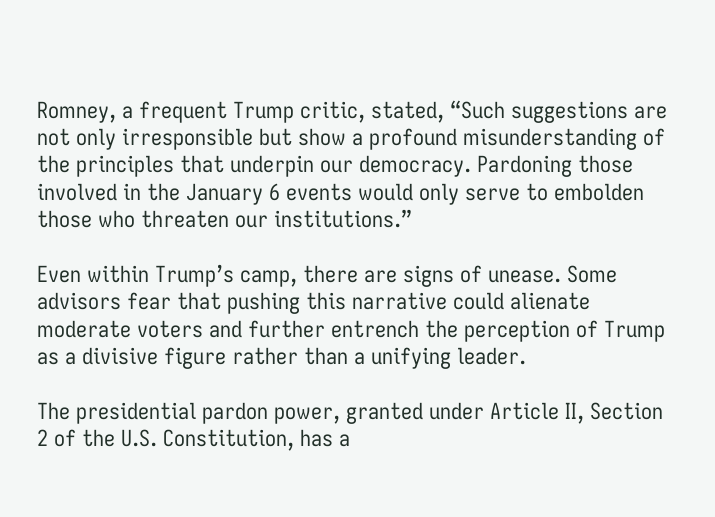Romney, a frequent Trump critic, stated, “Such suggestions are not only irresponsible but show a profound misunderstanding of the principles that underpin our democracy. Pardoning those involved in the January 6 events would only serve to embolden those who threaten our institutions.”

Even within Trump’s camp, there are signs of unease. Some advisors fear that pushing this narrative could alienate moderate voters and further entrench the perception of Trump as a divisive figure rather than a unifying leader.

The presidential pardon power, granted under Article II, Section 2 of the U.S. Constitution, has a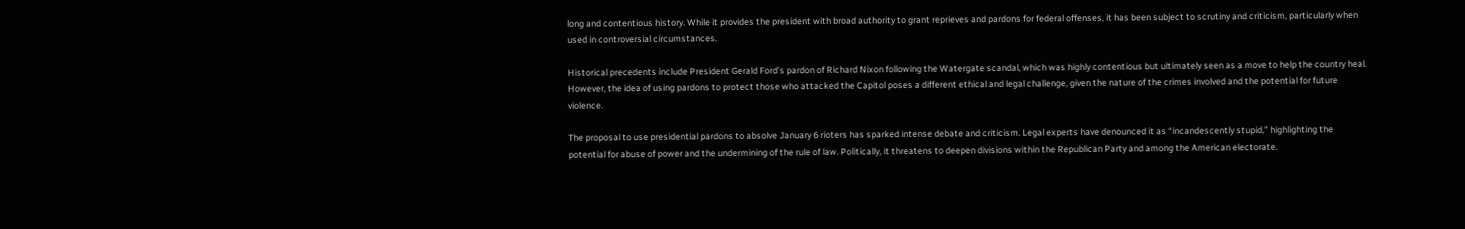long and contentious history. While it provides the president with broad authority to grant reprieves and pardons for federal offenses, it has been subject to scrutiny and criticism, particularly when used in controversial circumstances.

Historical precedents include President Gerald Ford’s pardon of Richard Nixon following the Watergate scandal, which was highly contentious but ultimately seen as a move to help the country heal. However, the idea of using pardons to protect those who attacked the Capitol poses a different ethical and legal challenge, given the nature of the crimes involved and the potential for future violence.

The proposal to use presidential pardons to absolve January 6 rioters has sparked intense debate and criticism. Legal experts have denounced it as “incandescently stupid,” highlighting the potential for abuse of power and the undermining of the rule of law. Politically, it threatens to deepen divisions within the Republican Party and among the American electorate.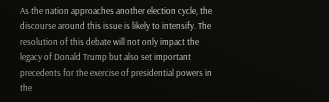As the nation approaches another election cycle, the discourse around this issue is likely to intensify. The resolution of this debate will not only impact the legacy of Donald Trump but also set important precedents for the exercise of presidential powers in the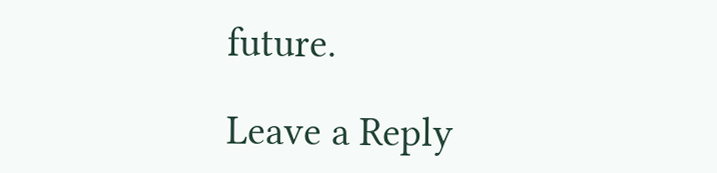future.

Leave a Reply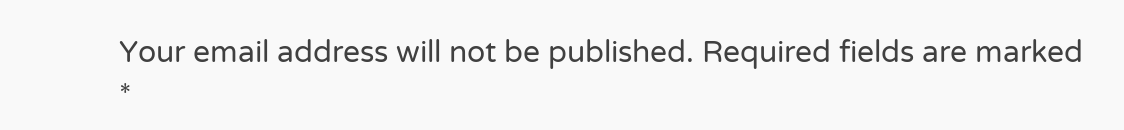Your email address will not be published. Required fields are marked *